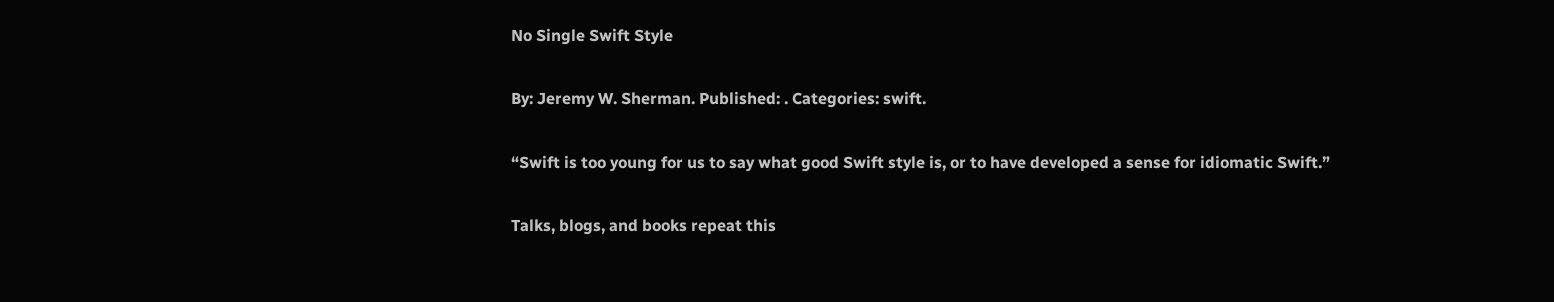No Single Swift Style

By: Jeremy W. Sherman. Published: . Categories: swift.

“Swift is too young for us to say what good Swift style is, or to have developed a sense for idiomatic Swift.”

Talks, blogs, and books repeat this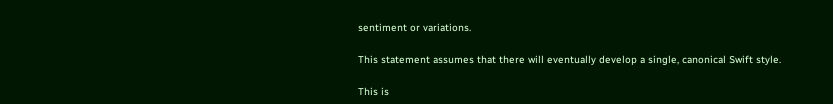sentiment or variations.

This statement assumes that there will eventually develop a single, canonical Swift style.

This is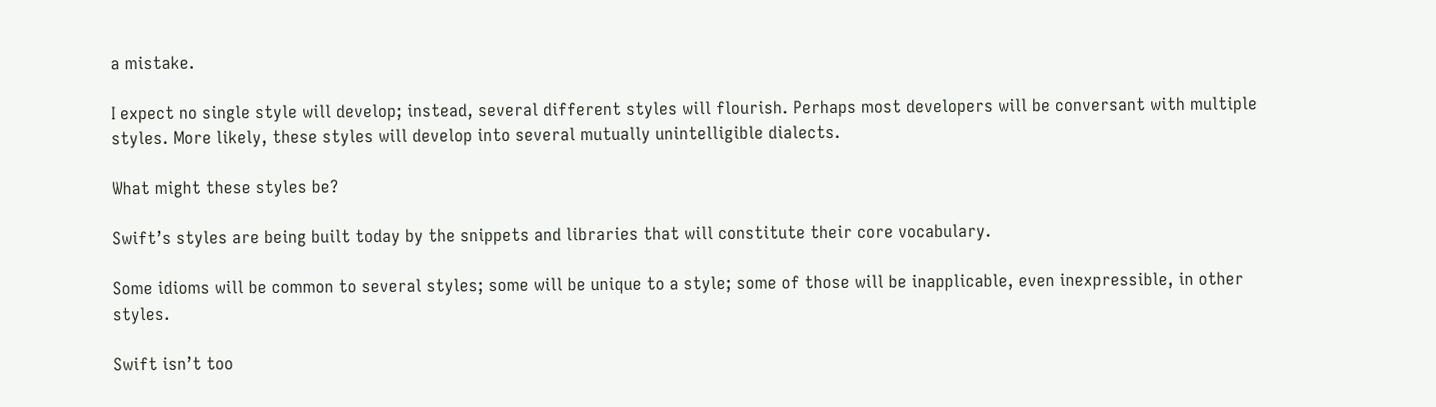a mistake.

I expect no single style will develop; instead, several different styles will flourish. Perhaps most developers will be conversant with multiple styles. More likely, these styles will develop into several mutually unintelligible dialects.

What might these styles be?

Swift’s styles are being built today by the snippets and libraries that will constitute their core vocabulary.

Some idioms will be common to several styles; some will be unique to a style; some of those will be inapplicable, even inexpressible, in other styles.

Swift isn’t too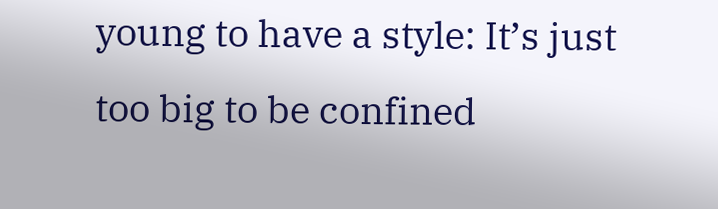young to have a style: It’s just too big to be confined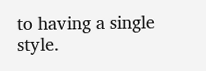to having a single style.